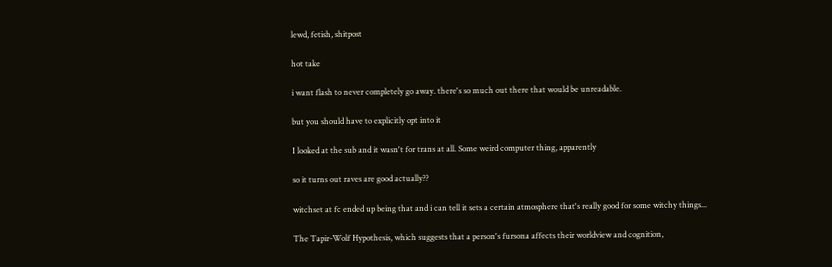lewd, fetish, shitpost

hot take

i want flash to never completely go away. there's so much out there that would be unreadable.

but you should have to explicitly opt into it

I looked at the sub and it wasn't for trans at all. Some weird computer thing, apparently

so it turns out raves are good actually??

witchset at fc ended up being that and i can tell it sets a certain atmosphere that's really good for some witchy things...

The Tapir-Wolf Hypothesis, which suggests that a person's fursona affects their worldview and cognition,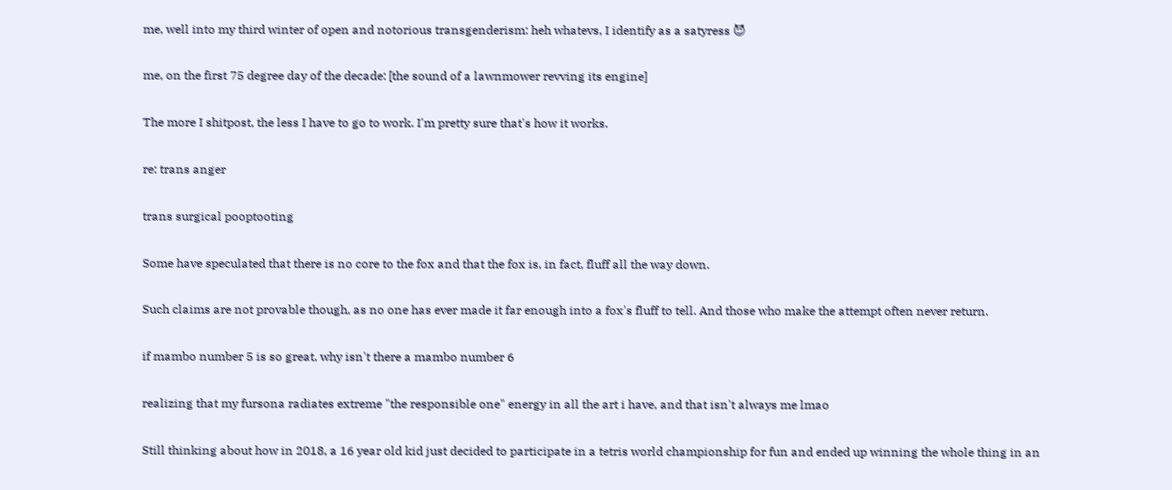me, well into my third winter of open and notorious transgenderism: heh whatevs, I identify as a satyress 😈

me, on the first 75 degree day of the decade: [the sound of a lawnmower revving its engine]

The more I shitpost, the less I have to go to work. I'm pretty sure that's how it works.

re: trans anger

trans surgical pooptooting

Some have speculated that there is no core to the fox and that the fox is, in fact, fluff all the way down.

Such claims are not provable though, as no one has ever made it far enough into a fox's fluff to tell. And those who make the attempt often never return.

if mambo number 5 is so great, why isn't there a mambo number 6

realizing that my fursona radiates extreme "the responsible one" energy in all the art i have, and that isn't always me lmao

Still thinking about how in 2018, a 16 year old kid just decided to participate in a tetris world championship for fun and ended up winning the whole thing in an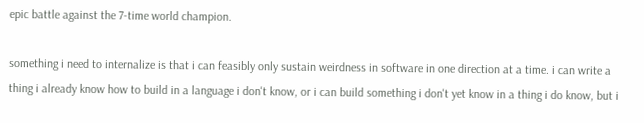epic battle against the 7-time world champion.

something i need to internalize is that i can feasibly only sustain weirdness in software in one direction at a time. i can write a thing i already know how to build in a language i don't know, or i can build something i don't yet know in a thing i do know, but i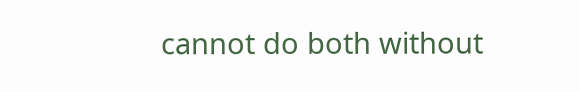cannot do both without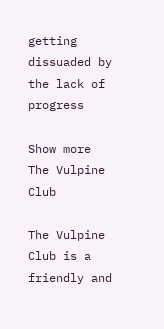getting dissuaded by the lack of progress

Show more
The Vulpine Club

The Vulpine Club is a friendly and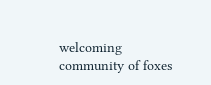welcoming community of foxes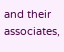and their associates,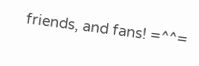friends, and fans! =^^=